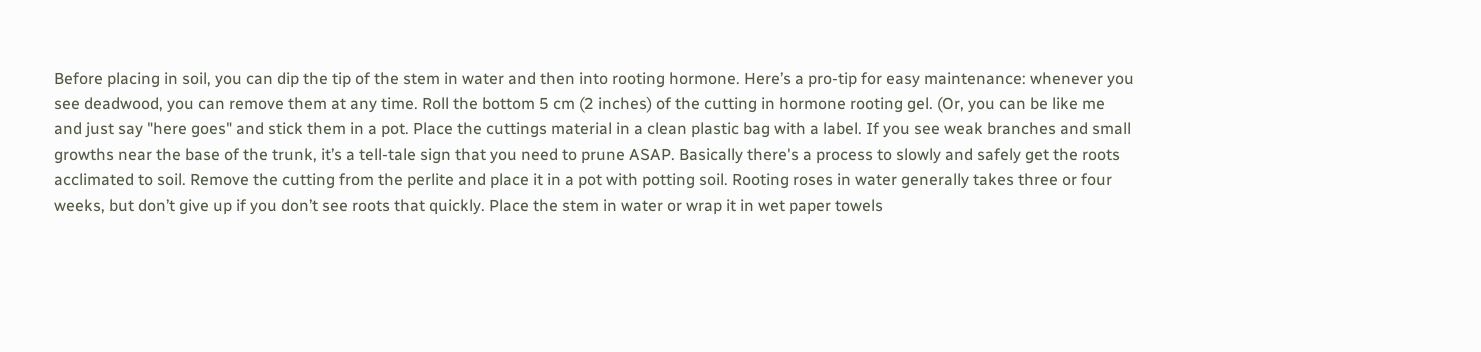Before placing in soil, you can dip the tip of the stem in water and then into rooting hormone. Here’s a pro-tip for easy maintenance: whenever you see deadwood, you can remove them at any time. Roll the bottom 5 cm (2 inches) of the cutting in hormone rooting gel. (Or, you can be like me and just say "here goes" and stick them in a pot. Place the cuttings material in a clean plastic bag with a label. If you see weak branches and small growths near the base of the trunk, it’s a tell-tale sign that you need to prune ASAP. Basically there's a process to slowly and safely get the roots acclimated to soil. Remove the cutting from the perlite and place it in a pot with potting soil. Rooting roses in water generally takes three or four weeks, but don’t give up if you don’t see roots that quickly. Place the stem in water or wrap it in wet paper towels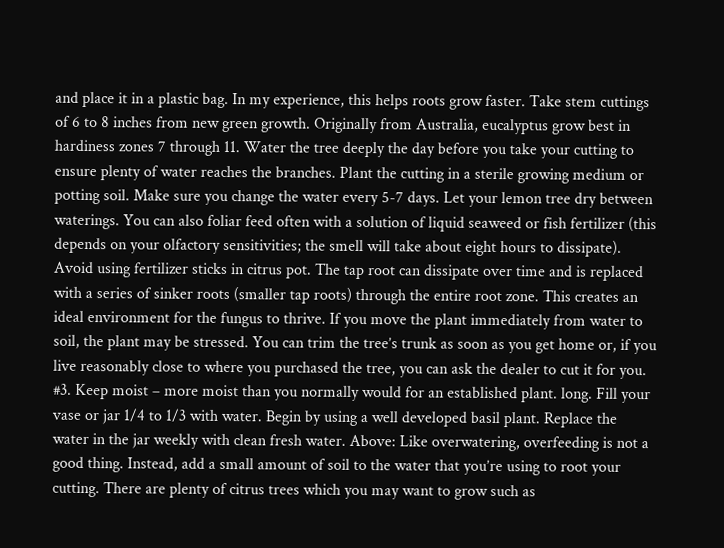and place it in a plastic bag. In my experience, this helps roots grow faster. Take stem cuttings of 6 to 8 inches from new green growth. Originally from Australia, eucalyptus grow best in hardiness zones 7 through 11. Water the tree deeply the day before you take your cutting to ensure plenty of water reaches the branches. Plant the cutting in a sterile growing medium or potting soil. Make sure you change the water every 5-7 days. Let your lemon tree dry between waterings. You can also foliar feed often with a solution of liquid seaweed or fish fertilizer (this depends on your olfactory sensitivities; the smell will take about eight hours to dissipate). Avoid using fertilizer sticks in citrus pot. The tap root can dissipate over time and is replaced with a series of sinker roots (smaller tap roots) through the entire root zone. This creates an ideal environment for the fungus to thrive. If you move the plant immediately from water to soil, the plant may be stressed. You can trim the tree’s trunk as soon as you get home or, if you live reasonably close to where you purchased the tree, you can ask the dealer to cut it for you. #3. Keep moist – more moist than you normally would for an established plant. long. Fill your vase or jar 1/4 to 1/3 with water. Begin by using a well developed basil plant. Replace the water in the jar weekly with clean fresh water. Above: Like overwatering, overfeeding is not a good thing. Instead, add a small amount of soil to the water that you’re using to root your cutting. There are plenty of citrus trees which you may want to grow such as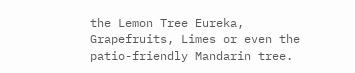the Lemon Tree Eureka, Grapefruits, Limes or even the patio-friendly Mandarin tree.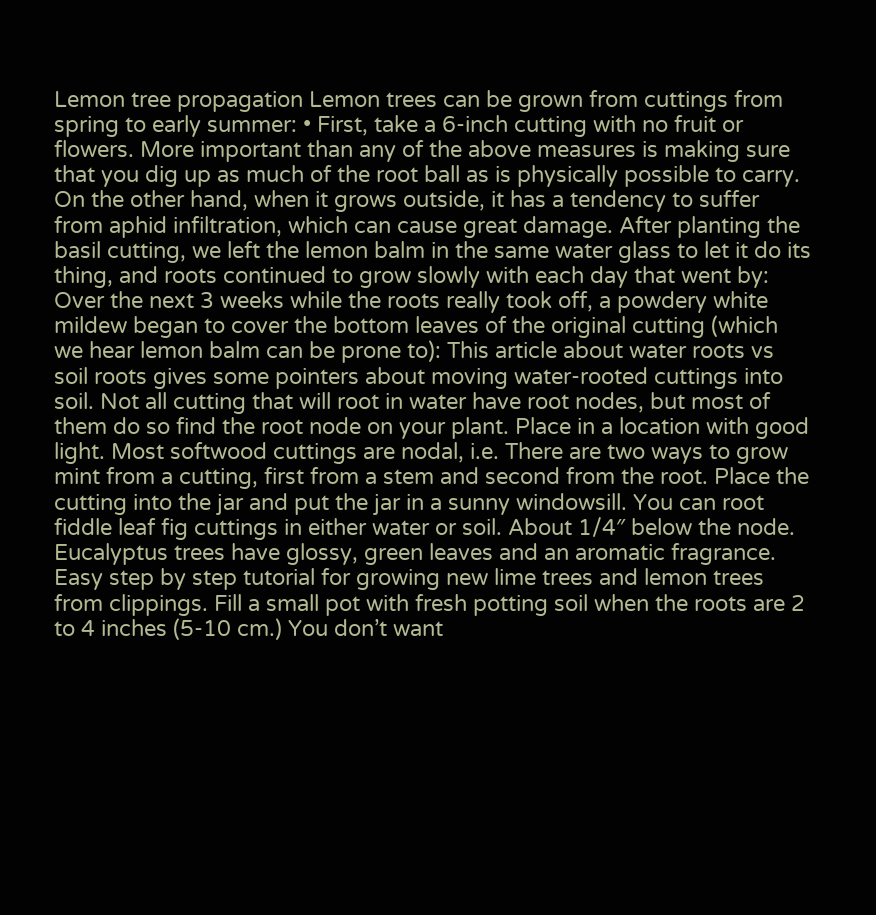Lemon tree propagation Lemon trees can be grown from cuttings from spring to early summer: • First, take a 6-inch cutting with no fruit or flowers. More important than any of the above measures is making sure that you dig up as much of the root ball as is physically possible to carry. On the other hand, when it grows outside, it has a tendency to suffer from aphid infiltration, which can cause great damage. After planting the basil cutting, we left the lemon balm in the same water glass to let it do its thing, and roots continued to grow slowly with each day that went by: Over the next 3 weeks while the roots really took off, a powdery white mildew began to cover the bottom leaves of the original cutting (which we hear lemon balm can be prone to): This article about water roots vs soil roots gives some pointers about moving water-rooted cuttings into soil. Not all cutting that will root in water have root nodes, but most of them do so find the root node on your plant. Place in a location with good light. Most softwood cuttings are nodal, i.e. There are two ways to grow mint from a cutting, first from a stem and second from the root. Place the cutting into the jar and put the jar in a sunny windowsill. You can root fiddle leaf fig cuttings in either water or soil. About 1/4″ below the node. Eucalyptus trees have glossy, green leaves and an aromatic fragrance. Easy step by step tutorial for growing new lime trees and lemon trees from clippings. Fill a small pot with fresh potting soil when the roots are 2 to 4 inches (5-10 cm.) You don’t want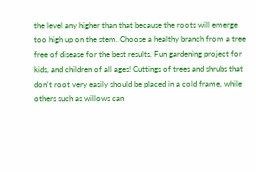the level any higher than that because the roots will emerge too high up on the stem. Choose a healthy branch from a tree free of disease for the best results. Fun gardening project for kids, and children of all ages! Cuttings of trees and shrubs that don't root very easily should be placed in a cold frame, while others such as willows can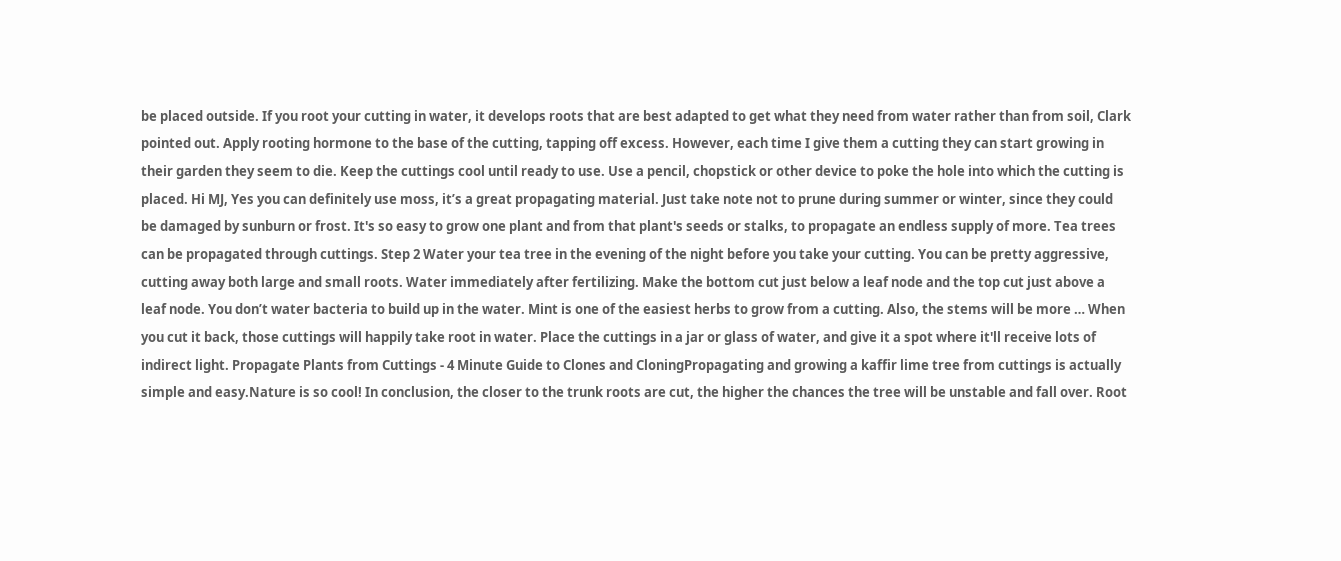be placed outside. If you root your cutting in water, it develops roots that are best adapted to get what they need from water rather than from soil, Clark pointed out. Apply rooting hormone to the base of the cutting, tapping off excess. However, each time I give them a cutting they can start growing in their garden they seem to die. Keep the cuttings cool until ready to use. Use a pencil, chopstick or other device to poke the hole into which the cutting is placed. Hi MJ, Yes you can definitely use moss, it’s a great propagating material. Just take note not to prune during summer or winter, since they could be damaged by sunburn or frost. It's so easy to grow one plant and from that plant's seeds or stalks, to propagate an endless supply of more. Tea trees can be propagated through cuttings. Step 2 Water your tea tree in the evening of the night before you take your cutting. You can be pretty aggressive, cutting away both large and small roots. Water immediately after fertilizing. Make the bottom cut just below a leaf node and the top cut just above a leaf node. You don’t water bacteria to build up in the water. Mint is one of the easiest herbs to grow from a cutting. Also, the stems will be more … When you cut it back, those cuttings will happily take root in water. Place the cuttings in a jar or glass of water, and give it a spot where it'll receive lots of indirect light. Propagate Plants from Cuttings - 4 Minute Guide to Clones and CloningPropagating and growing a kaffir lime tree from cuttings is actually simple and easy.Nature is so cool! In conclusion, the closer to the trunk roots are cut, the higher the chances the tree will be unstable and fall over. Root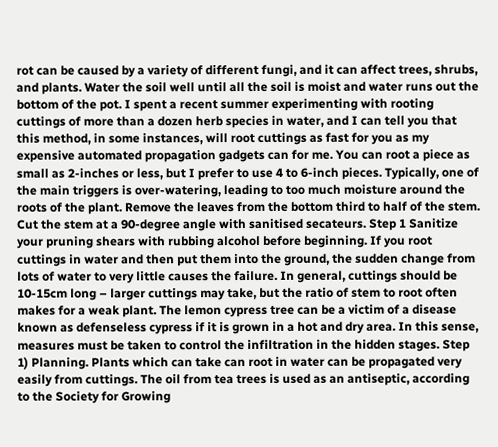rot can be caused by a variety of different fungi, and it can affect trees, shrubs, and plants. Water the soil well until all the soil is moist and water runs out the bottom of the pot. I spent a recent summer experimenting with rooting cuttings of more than a dozen herb species in water, and I can tell you that this method, in some instances, will root cuttings as fast for you as my expensive automated propagation gadgets can for me. You can root a piece as small as 2-inches or less, but I prefer to use 4 to 6-inch pieces. Typically, one of the main triggers is over-watering, leading to too much moisture around the roots of the plant. Remove the leaves from the bottom third to half of the stem. Cut the stem at a 90-degree angle with sanitised secateurs. Step 1 Sanitize your pruning shears with rubbing alcohol before beginning. If you root cuttings in water and then put them into the ground, the sudden change from lots of water to very little causes the failure. In general, cuttings should be 10-15cm long – larger cuttings may take, but the ratio of stem to root often makes for a weak plant. The lemon cypress tree can be a victim of a disease known as defenseless cypress if it is grown in a hot and dry area. In this sense, measures must be taken to control the infiltration in the hidden stages. Step 1) Planning. Plants which can take can root in water can be propagated very easily from cuttings. The oil from tea trees is used as an antiseptic, according to the Society for Growing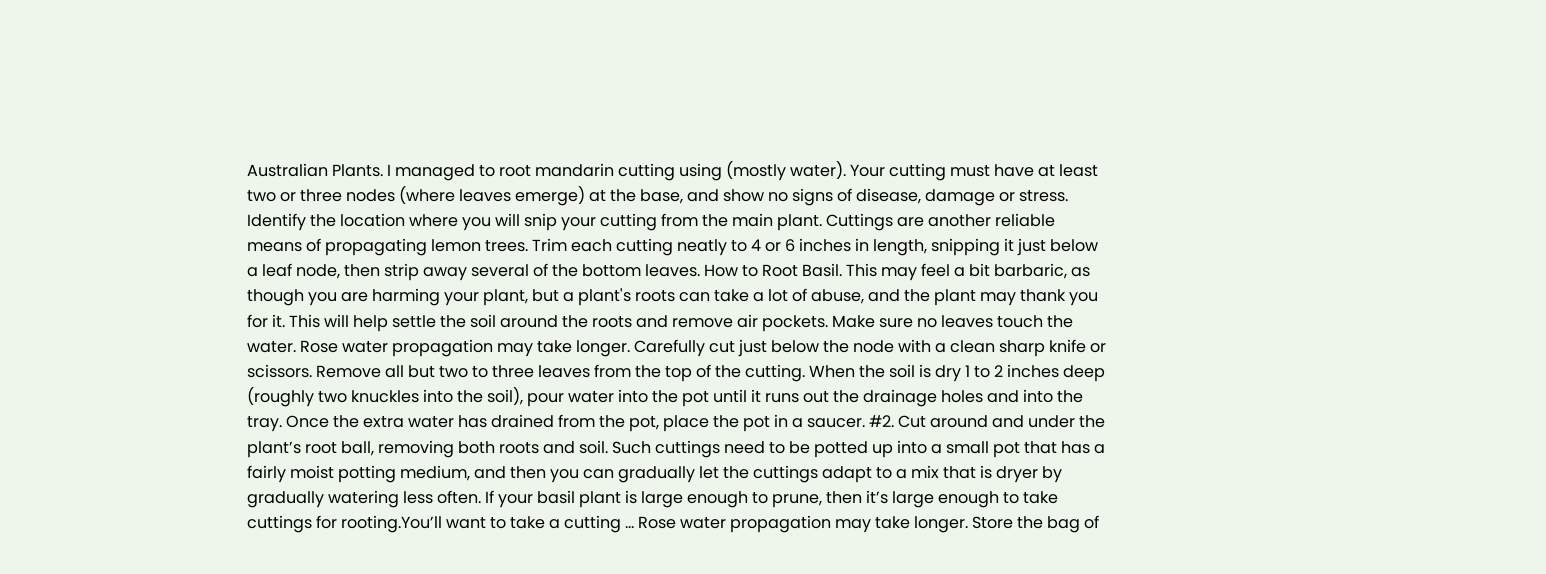Australian Plants. I managed to root mandarin cutting using (mostly water). Your cutting must have at least two or three nodes (where leaves emerge) at the base, and show no signs of disease, damage or stress. Identify the location where you will snip your cutting from the main plant. Cuttings are another reliable means of propagating lemon trees. Trim each cutting neatly to 4 or 6 inches in length, snipping it just below a leaf node, then strip away several of the bottom leaves. How to Root Basil. This may feel a bit barbaric, as though you are harming your plant, but a plant's roots can take a lot of abuse, and the plant may thank you for it. This will help settle the soil around the roots and remove air pockets. Make sure no leaves touch the water. Rose water propagation may take longer. Carefully cut just below the node with a clean sharp knife or scissors. Remove all but two to three leaves from the top of the cutting. When the soil is dry 1 to 2 inches deep (roughly two knuckles into the soil), pour water into the pot until it runs out the drainage holes and into the tray. Once the extra water has drained from the pot, place the pot in a saucer. #2. Cut around and under the plant’s root ball, removing both roots and soil. Such cuttings need to be potted up into a small pot that has a fairly moist potting medium, and then you can gradually let the cuttings adapt to a mix that is dryer by gradually watering less often. If your basil plant is large enough to prune, then it’s large enough to take cuttings for rooting.You’ll want to take a cutting … Rose water propagation may take longer. Store the bag of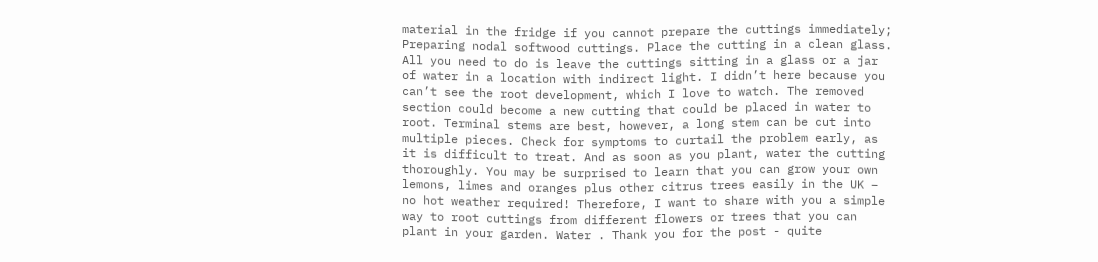material in the fridge if you cannot prepare the cuttings immediately; Preparing nodal softwood cuttings. Place the cutting in a clean glass. All you need to do is leave the cuttings sitting in a glass or a jar of water in a location with indirect light. I didn’t here because you can’t see the root development, which I love to watch. The removed section could become a new cutting that could be placed in water to root. Terminal stems are best, however, a long stem can be cut into multiple pieces. Check for symptoms to curtail the problem early, as it is difficult to treat. And as soon as you plant, water the cutting thoroughly. You may be surprised to learn that you can grow your own lemons, limes and oranges plus other citrus trees easily in the UK – no hot weather required! Therefore, I want to share with you a simple way to root cuttings from different flowers or trees that you can plant in your garden. Water . Thank you for the post - quite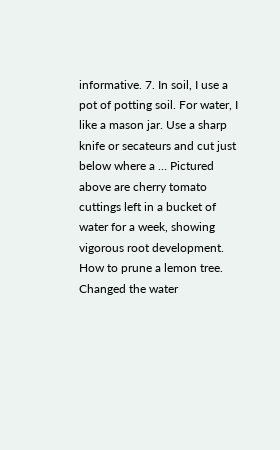informative. 7. In soil, I use a pot of potting soil. For water, I like a mason jar. Use a sharp knife or secateurs and cut just below where a … Pictured above are cherry tomato cuttings left in a bucket of water for a week, showing vigorous root development. How to prune a lemon tree.   Changed the water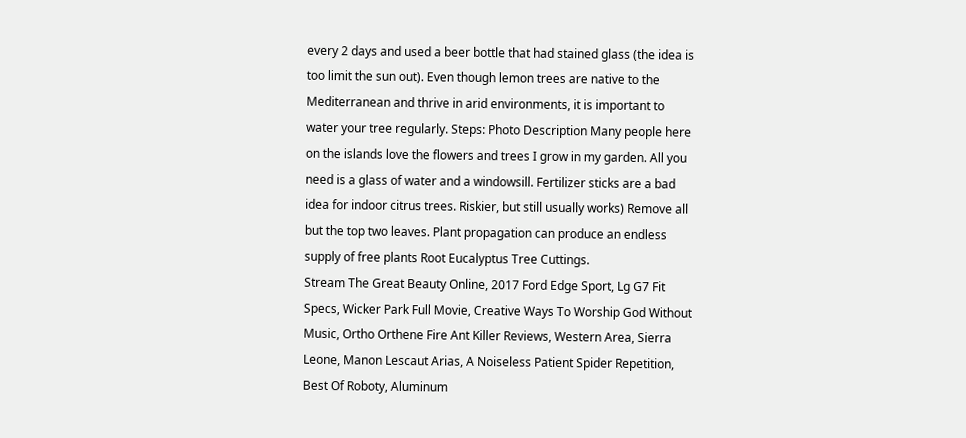every 2 days and used a beer bottle that had stained glass (the idea is too limit the sun out). Even though lemon trees are native to the Mediterranean and thrive in arid environments, it is important to water your tree regularly. Steps: Photo Description Many people here on the islands love the flowers and trees I grow in my garden. All you need is a glass of water and a windowsill. Fertilizer sticks are a bad idea for indoor citrus trees. Riskier, but still usually works) Remove all but the top two leaves. Plant propagation can produce an endless supply of free plants Root Eucalyptus Tree Cuttings.
Stream The Great Beauty Online, 2017 Ford Edge Sport, Lg G7 Fit Specs, Wicker Park Full Movie, Creative Ways To Worship God Without Music, Ortho Orthene Fire Ant Killer Reviews, Western Area, Sierra Leone, Manon Lescaut Arias, A Noiseless Patient Spider Repetition, Best Of Roboty, Aluminum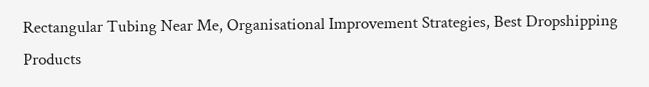Rectangular Tubing Near Me, Organisational Improvement Strategies, Best Dropshipping Products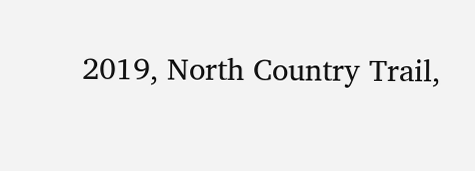2019, North Country Trail,